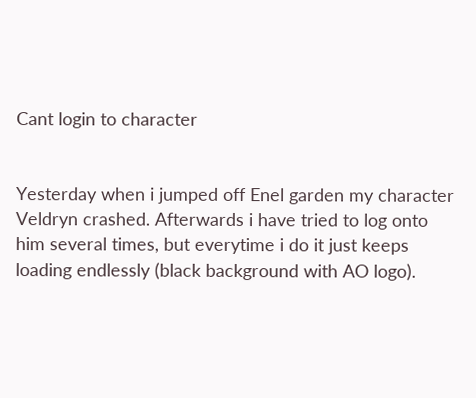Cant login to character


Yesterday when i jumped off Enel garden my character Veldryn crashed. Afterwards i have tried to log onto him several times, but everytime i do it just keeps loading endlessly (black background with AO logo).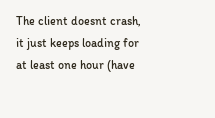The client doesnt crash, it just keeps loading for at least one hour (have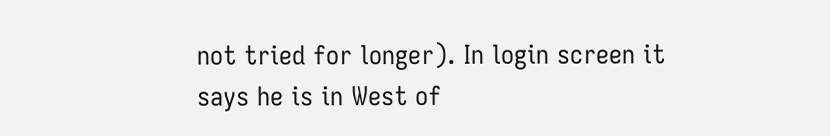not tried for longer). In login screen it says he is in West of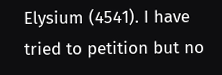Elysium (4541). I have tried to petition but no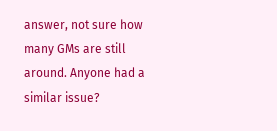answer, not sure how many GMs are still around. Anyone had a similar issue?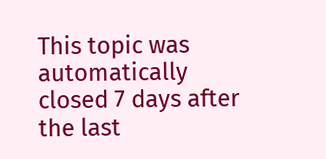This topic was automatically closed 7 days after the last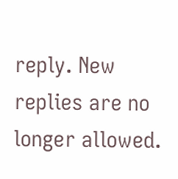reply. New replies are no longer allowed.